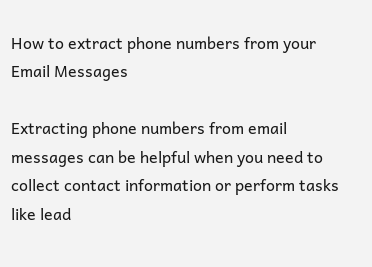How to extract phone numbers from your Email Messages

Extracting phone numbers from email messages can be helpful when you need to collect contact information or perform tasks like lead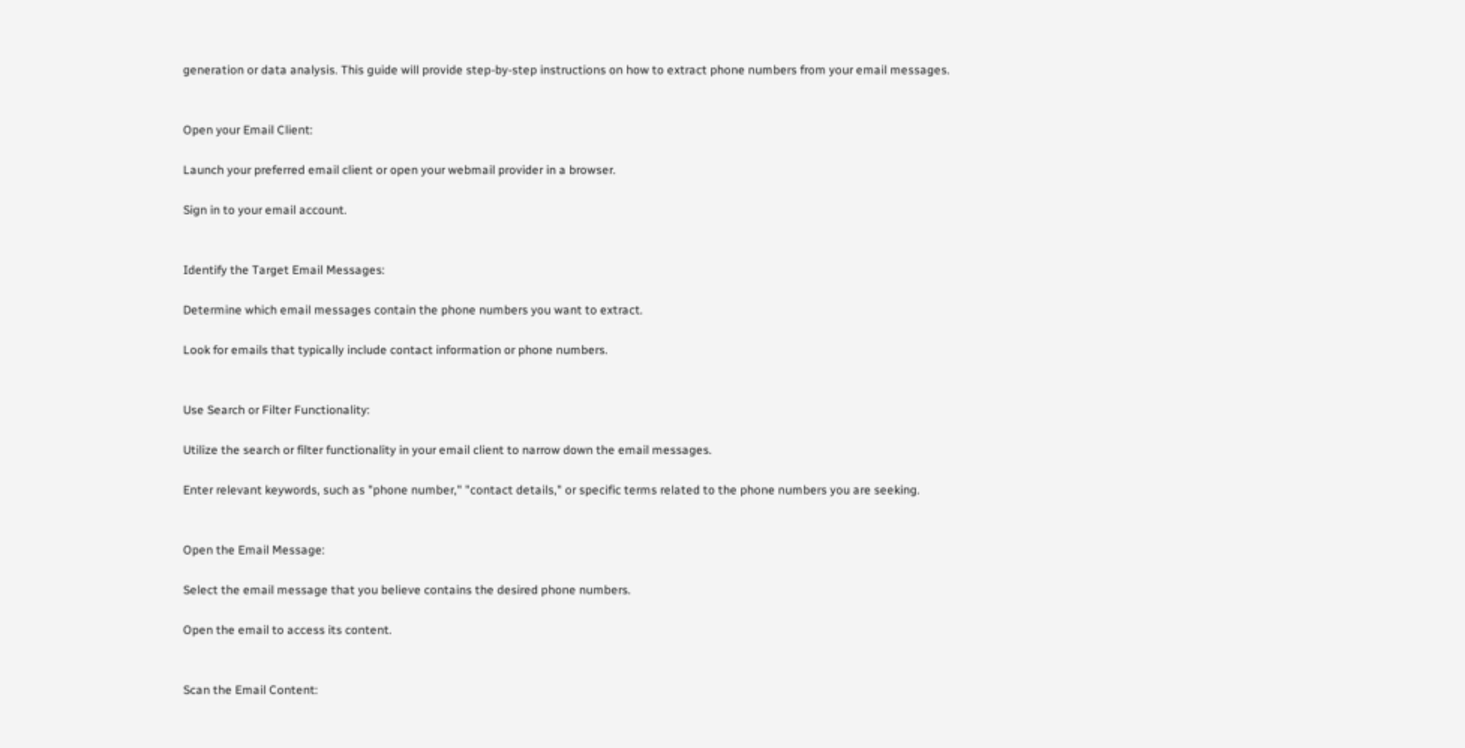generation or data analysis. This guide will provide step-by-step instructions on how to extract phone numbers from your email messages.


Open your Email Client:

Launch your preferred email client or open your webmail provider in a browser.

Sign in to your email account.


Identify the Target Email Messages:

Determine which email messages contain the phone numbers you want to extract.

Look for emails that typically include contact information or phone numbers.


Use Search or Filter Functionality:

Utilize the search or filter functionality in your email client to narrow down the email messages.

Enter relevant keywords, such as "phone number," "contact details," or specific terms related to the phone numbers you are seeking.


Open the Email Message:

Select the email message that you believe contains the desired phone numbers.

Open the email to access its content.


Scan the Email Content: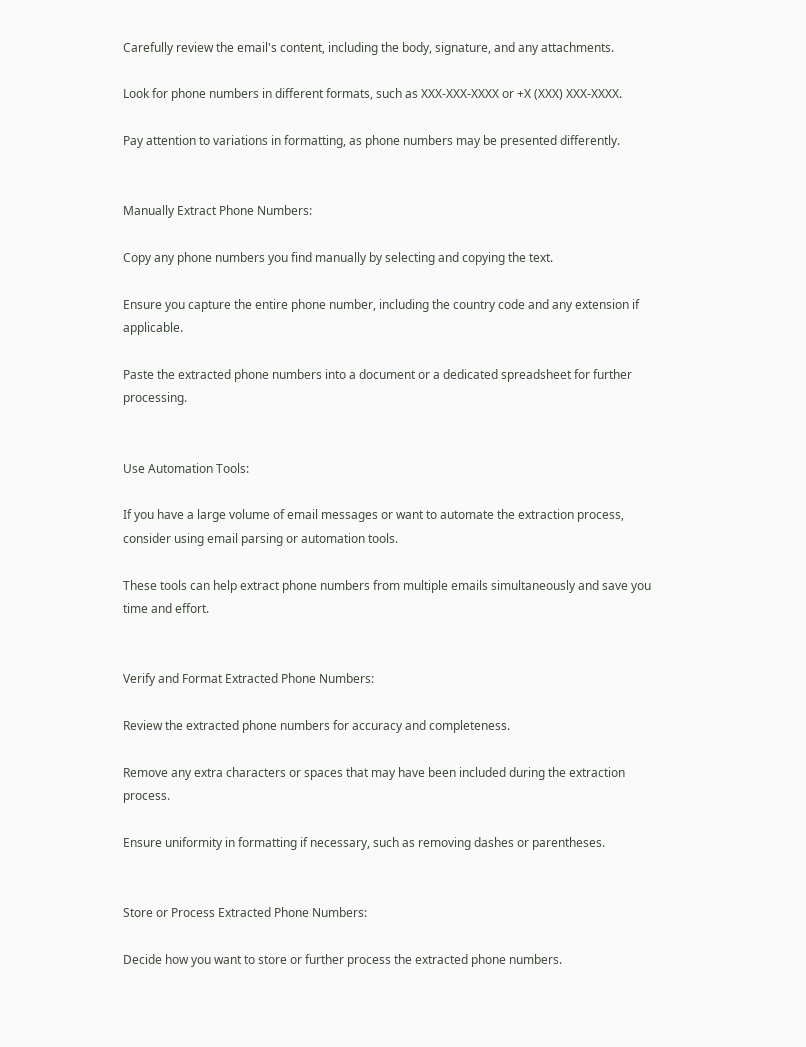Carefully review the email's content, including the body, signature, and any attachments.

Look for phone numbers in different formats, such as XXX-XXX-XXXX or +X (XXX) XXX-XXXX.

Pay attention to variations in formatting, as phone numbers may be presented differently.


Manually Extract Phone Numbers:

Copy any phone numbers you find manually by selecting and copying the text.

Ensure you capture the entire phone number, including the country code and any extension if applicable.

Paste the extracted phone numbers into a document or a dedicated spreadsheet for further processing.


Use Automation Tools:

If you have a large volume of email messages or want to automate the extraction process, consider using email parsing or automation tools.

These tools can help extract phone numbers from multiple emails simultaneously and save you time and effort.


Verify and Format Extracted Phone Numbers:

Review the extracted phone numbers for accuracy and completeness.

Remove any extra characters or spaces that may have been included during the extraction process.

Ensure uniformity in formatting if necessary, such as removing dashes or parentheses.


Store or Process Extracted Phone Numbers:

Decide how you want to store or further process the extracted phone numbers.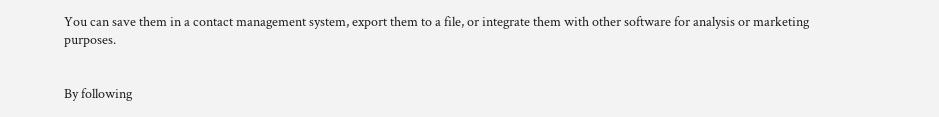You can save them in a contact management system, export them to a file, or integrate them with other software for analysis or marketing purposes.


By following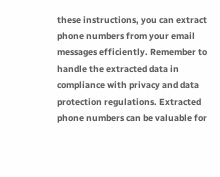these instructions, you can extract phone numbers from your email messages efficiently. Remember to handle the extracted data in compliance with privacy and data protection regulations. Extracted phone numbers can be valuable for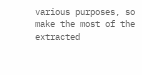various purposes, so make the most of the extracted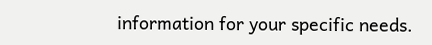information for your specific needs.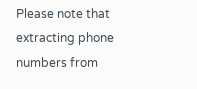Please note that extracting phone numbers from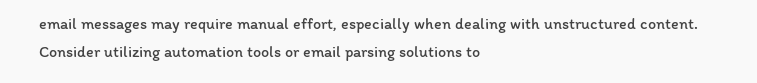email messages may require manual effort, especially when dealing with unstructured content. Consider utilizing automation tools or email parsing solutions to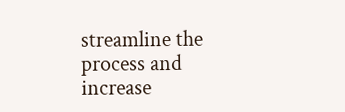streamline the process and increase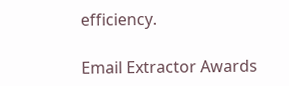efficiency.

Email Extractor Awards